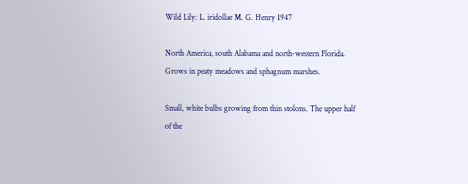Wild Lily: L. iridollae M. G. Henry 1947

North America, south Alabama and north-western Florida. Grows in peaty meadows and sphagnum marshes.

Small, white bulbs growing from thin stolons. The upper half of the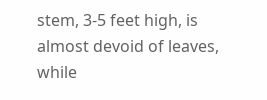stem, 3-5 feet high, is almost devoid of leaves, while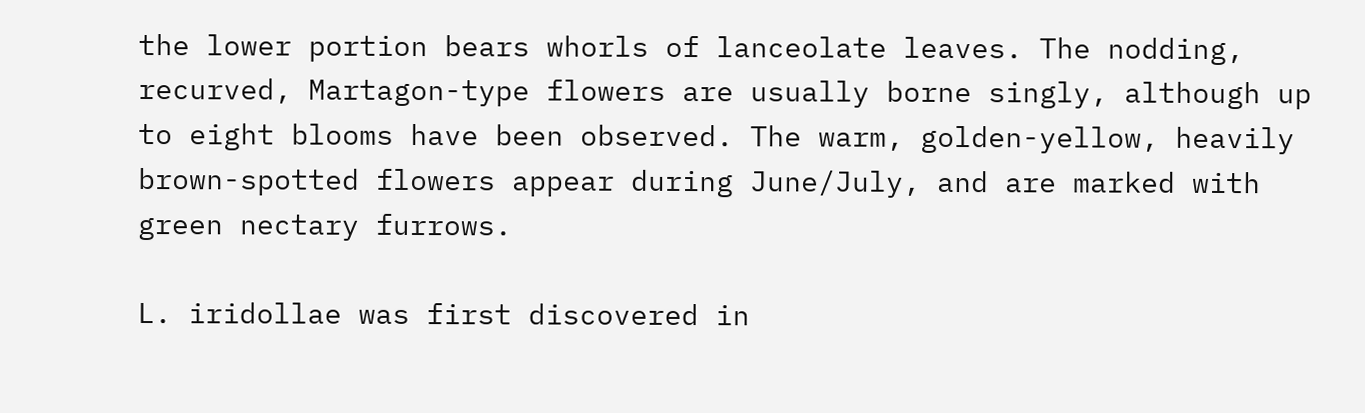the lower portion bears whorls of lanceolate leaves. The nodding, recurved, Martagon-type flowers are usually borne singly, although up to eight blooms have been observed. The warm, golden-yellow, heavily brown-spotted flowers appear during June/July, and are marked with green nectary furrows.

L. iridollae was first discovered in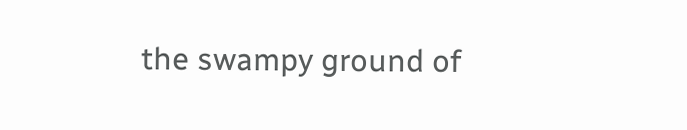the swampy ground of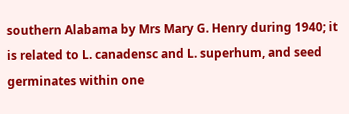southern Alabama by Mrs Mary G. Henry during 1940; it is related to L. canadensc and L. superhum, and seed germinates within one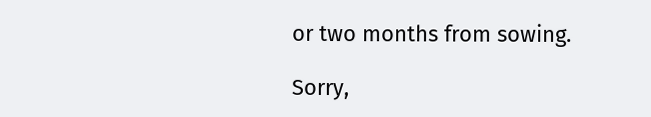or two months from sowing.

Sorry,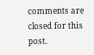comments are closed for this post.